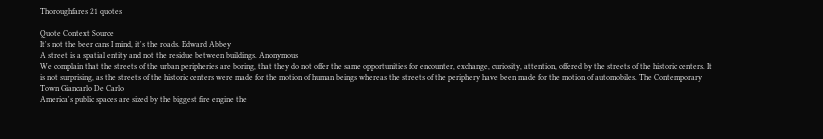Thoroughfares 21 quotes

Quote Context Source
It's not the beer cans I mind, it's the roads. Edward Abbey
A street is a spatial entity and not the residue between buildings. Anonymous
We complain that the streets of the urban peripheries are boring, that they do not offer the same opportunities for encounter, exchange, curiosity, attention, offered by the streets of the historic centers. It is not surprising, as the streets of the historic centers were made for the motion of human beings whereas the streets of the periphery have been made for the motion of automobiles. The Contemporary Town Giancarlo De Carlo
America's public spaces are sized by the biggest fire engine the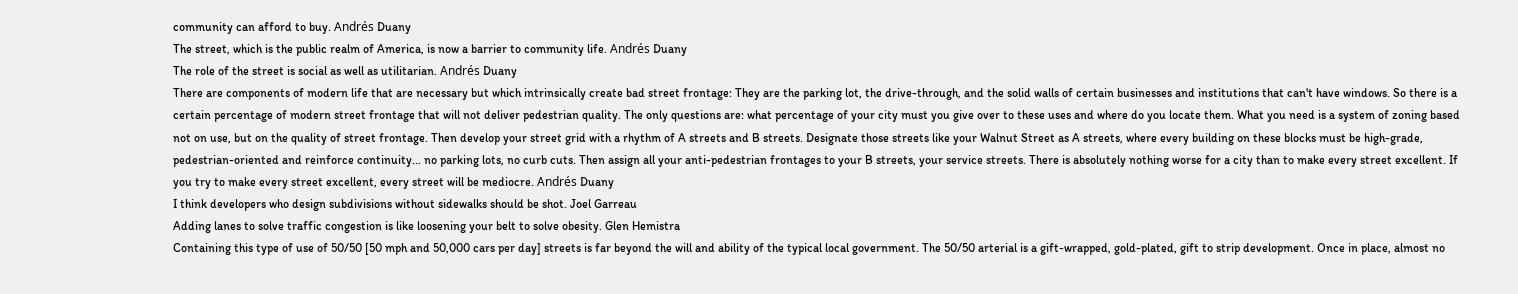community can afford to buy. Andrés Duany
The street, which is the public realm of America, is now a barrier to community life. Andrés Duany
The role of the street is social as well as utilitarian. Andrés Duany
There are components of modern life that are necessary but which intrinsically create bad street frontage: They are the parking lot, the drive-through, and the solid walls of certain businesses and institutions that can't have windows. So there is a certain percentage of modern street frontage that will not deliver pedestrian quality. The only questions are: what percentage of your city must you give over to these uses and where do you locate them. What you need is a system of zoning based not on use, but on the quality of street frontage. Then develop your street grid with a rhythm of A streets and B streets. Designate those streets like your Walnut Street as A streets, where every building on these blocks must be high-grade, pedestrian-oriented and reinforce continuity... no parking lots, no curb cuts. Then assign all your anti-pedestrian frontages to your B streets, your service streets. There is absolutely nothing worse for a city than to make every street excellent. If you try to make every street excellent, every street will be mediocre. Andrés Duany
I think developers who design subdivisions without sidewalks should be shot. Joel Garreau
Adding lanes to solve traffic congestion is like loosening your belt to solve obesity. Glen Hemistra
Containing this type of use of 50/50 [50 mph and 50,000 cars per day] streets is far beyond the will and ability of the typical local government. The 50/50 arterial is a gift-wrapped, gold-plated, gift to strip development. Once in place, almost no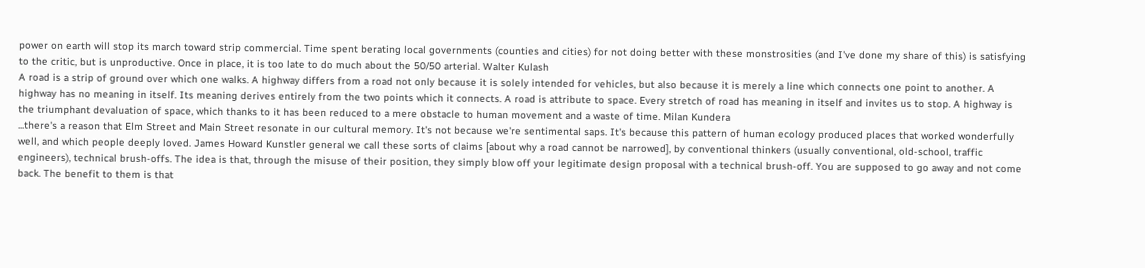power on earth will stop its march toward strip commercial. Time spent berating local governments (counties and cities) for not doing better with these monstrosities (and I've done my share of this) is satisfying to the critic, but is unproductive. Once in place, it is too late to do much about the 50/50 arterial. Walter Kulash
A road is a strip of ground over which one walks. A highway differs from a road not only because it is solely intended for vehicles, but also because it is merely a line which connects one point to another. A highway has no meaning in itself. Its meaning derives entirely from the two points which it connects. A road is attribute to space. Every stretch of road has meaning in itself and invites us to stop. A highway is the triumphant devaluation of space, which thanks to it has been reduced to a mere obstacle to human movement and a waste of time. Milan Kundera
...there's a reason that Elm Street and Main Street resonate in our cultural memory. It's not because we're sentimental saps. It's because this pattern of human ecology produced places that worked wonderfully well, and which people deeply loved. James Howard Kunstler general we call these sorts of claims [about why a road cannot be narrowed], by conventional thinkers (usually conventional, old-school, traffic engineers), technical brush-offs. The idea is that, through the misuse of their position, they simply blow off your legitimate design proposal with a technical brush-off. You are supposed to go away and not come back. The benefit to them is that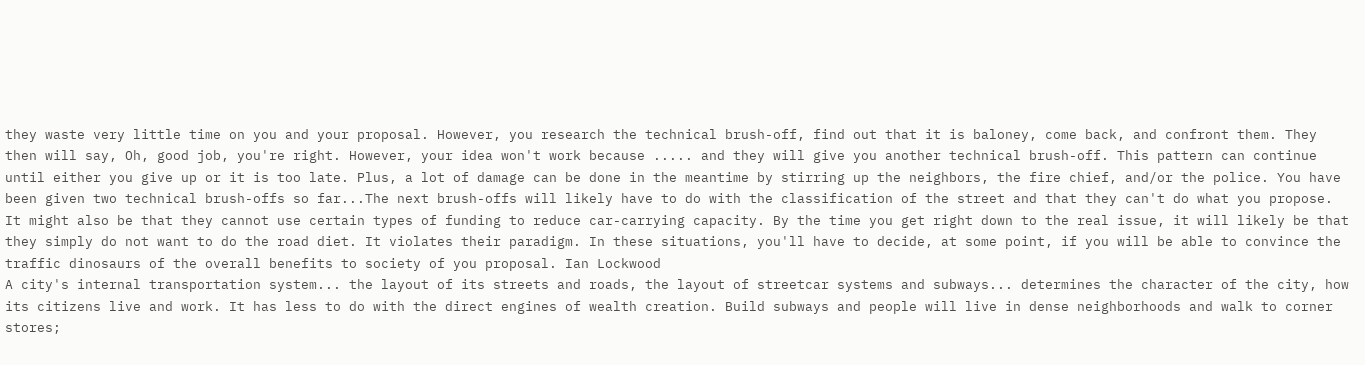they waste very little time on you and your proposal. However, you research the technical brush-off, find out that it is baloney, come back, and confront them. They then will say, Oh, good job, you're right. However, your idea won't work because ..... and they will give you another technical brush-off. This pattern can continue until either you give up or it is too late. Plus, a lot of damage can be done in the meantime by stirring up the neighbors, the fire chief, and/or the police. You have been given two technical brush-offs so far...The next brush-offs will likely have to do with the classification of the street and that they can't do what you propose. It might also be that they cannot use certain types of funding to reduce car-carrying capacity. By the time you get right down to the real issue, it will likely be that they simply do not want to do the road diet. It violates their paradigm. In these situations, you'll have to decide, at some point, if you will be able to convince the traffic dinosaurs of the overall benefits to society of you proposal. Ian Lockwood
A city's internal transportation system... the layout of its streets and roads, the layout of streetcar systems and subways... determines the character of the city, how its citizens live and work. It has less to do with the direct engines of wealth creation. Build subways and people will live in dense neighborhoods and walk to corner stores;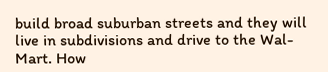build broad suburban streets and they will live in subdivisions and drive to the Wal-Mart. How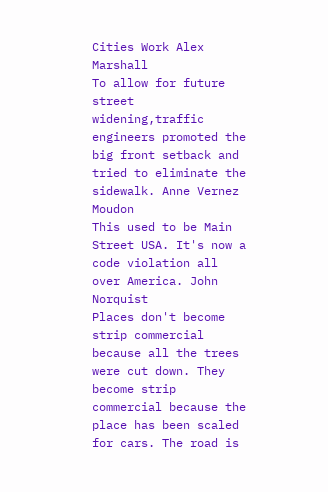Cities Work Alex Marshall
To allow for future street widening,traffic engineers promoted the big front setback and tried to eliminate the sidewalk. Anne Vernez Moudon
This used to be Main Street USA. It's now a code violation all over America. John Norquist
Places don't become strip commercial because all the trees were cut down. They become strip commercial because the place has been scaled for cars. The road is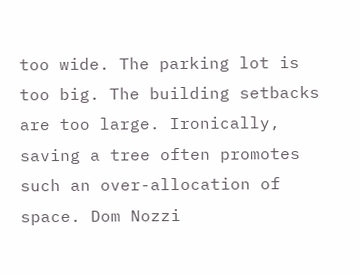too wide. The parking lot is too big. The building setbacks are too large. Ironically, saving a tree often promotes such an over-allocation of space. Dom Nozzi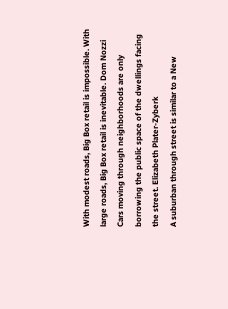With modest roads, Big Box retail is impossible. With large roads, Big Box retail is inevitable. Dom Nozzi
Cars moving through neighborhoods are only borrowing the public space of the dwellings facing the street. Elizabeth Plater-Zyberk
A suburban through street is similar to a New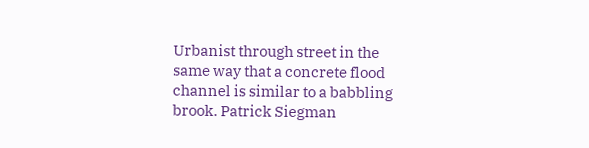Urbanist through street in the same way that a concrete flood channel is similar to a babbling brook. Patrick Siegman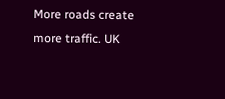More roads create more traffic. UK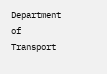Department of Transport